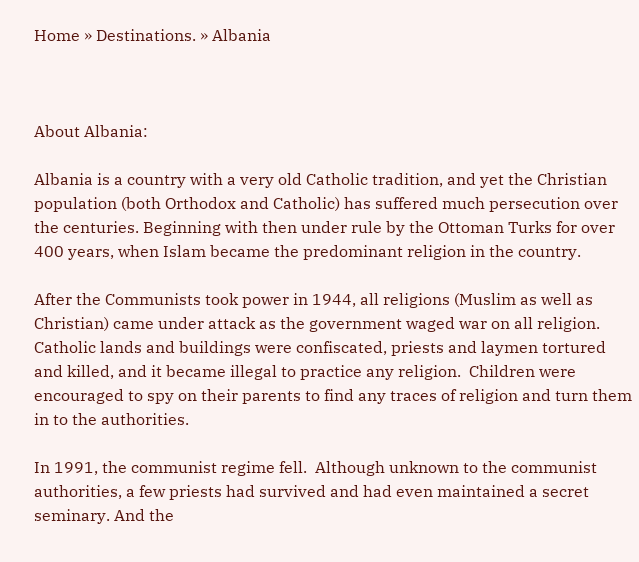Home » Destinations. » Albania



About Albania:

Albania is a country with a very old Catholic tradition, and yet the Christian population (both Orthodox and Catholic) has suffered much persecution over the centuries. Beginning with then under rule by the Ottoman Turks for over 400 years, when Islam became the predominant religion in the country.

After the Communists took power in 1944, all religions (Muslim as well as Christian) came under attack as the government waged war on all religion. Catholic lands and buildings were confiscated, priests and laymen tortured and killed, and it became illegal to practice any religion.  Children were encouraged to spy on their parents to find any traces of religion and turn them in to the authorities.

In 1991, the communist regime fell.  Although unknown to the communist authorities, a few priests had survived and had even maintained a secret seminary. And the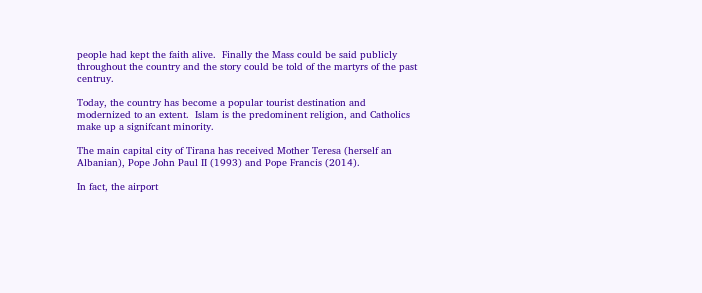people had kept the faith alive.  Finally the Mass could be said publicly throughout the country and the story could be told of the martyrs of the past centruy.

Today, the country has become a popular tourist destination and modernized to an extent.  Islam is the predominent religion, and Catholics make up a signifcant minority.

The main capital city of Tirana has received Mother Teresa (herself an Albanian), Pope John Paul II (1993) and Pope Francis (2014).

In fact, the airport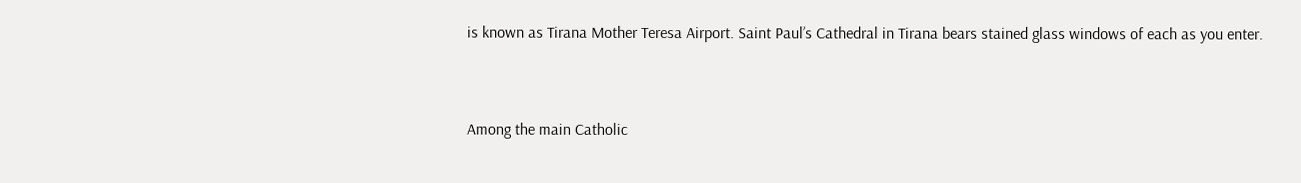is known as Tirana Mother Teresa Airport. Saint Paul’s Cathedral in Tirana bears stained glass windows of each as you enter.


Among the main Catholic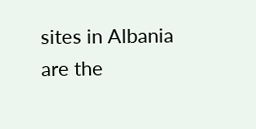sites in Albania are the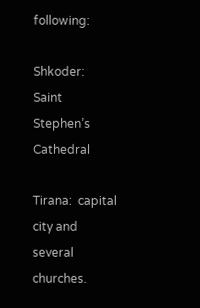following:

Shkoder:  Saint Stephen’s Cathedral

Tirana:  capital city and several churches.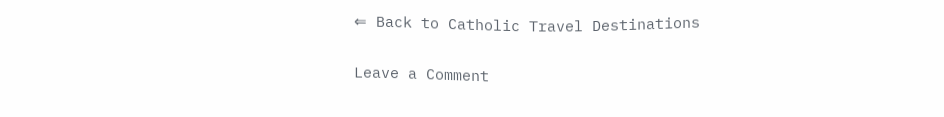⇐ Back to Catholic Travel Destinations

Leave a Comment